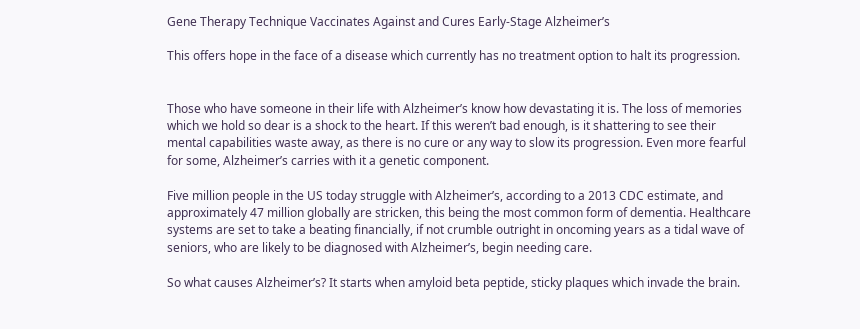Gene Therapy Technique Vaccinates Against and Cures Early-Stage Alzheimer’s

This offers hope in the face of a disease which currently has no treatment option to halt its progression.


Those who have someone in their life with Alzheimer’s know how devastating it is. The loss of memories which we hold so dear is a shock to the heart. If this weren’t bad enough, is it shattering to see their mental capabilities waste away, as there is no cure or any way to slow its progression. Even more fearful for some, Alzheimer’s carries with it a genetic component.

Five million people in the US today struggle with Alzheimer’s, according to a 2013 CDC estimate, and approximately 47 million globally are stricken, this being the most common form of dementia. Healthcare systems are set to take a beating financially, if not crumble outright in oncoming years as a tidal wave of seniors, who are likely to be diagnosed with Alzheimer’s, begin needing care.

So what causes Alzheimer’s? It starts when amyloid beta peptide, sticky plaques which invade the brain.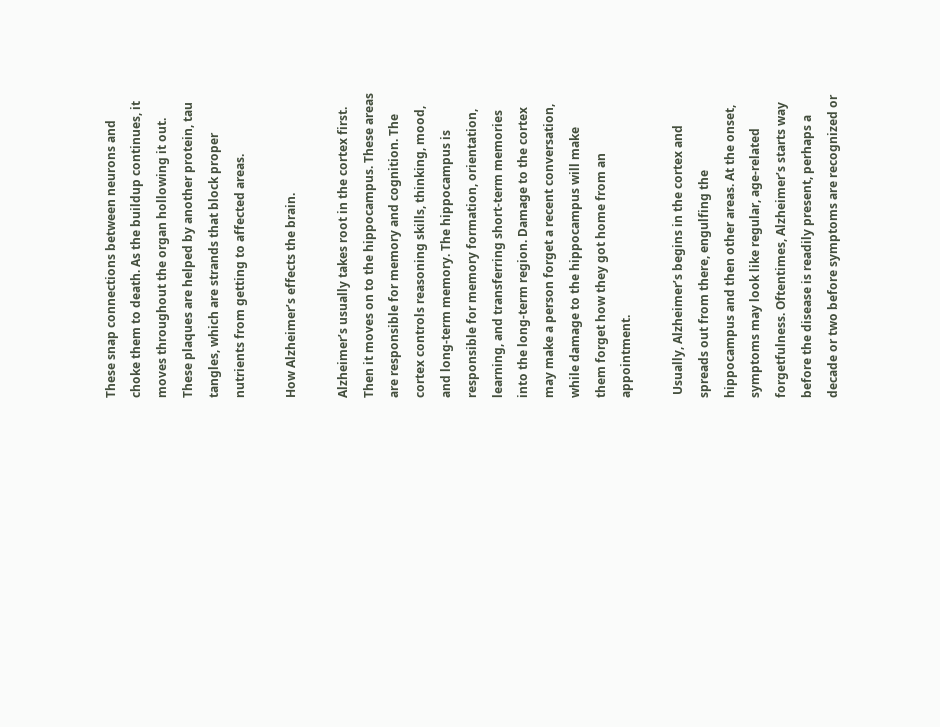These snap connections between neurons and choke them to death. As the buildup continues, it moves throughout the organ hollowing it out. These plaques are helped by another protein, tau tangles, which are strands that block proper nutrients from getting to affected areas.

How Alzheimer’s effects the brain.

Alzheimer’s usually takes root in the cortex first. Then it moves on to the hippocampus. These areas are responsible for memory and cognition. The cortex controls reasoning skills, thinking, mood, and long-term memory. The hippocampus is responsible for memory formation, orientation, learning, and transferring short-term memories into the long-term region. Damage to the cortex may make a person forget a recent conversation, while damage to the hippocampus will make them forget how they got home from an appointment.

 Usually, Alzheimer’s begins in the cortex and spreads out from there, engulfing the hippocampus and then other areas. At the onset, symptoms may look like regular, age-related forgetfulness. Oftentimes, Alzheimer’s starts way before the disease is readily present, perhaps a decade or two before symptoms are recognized or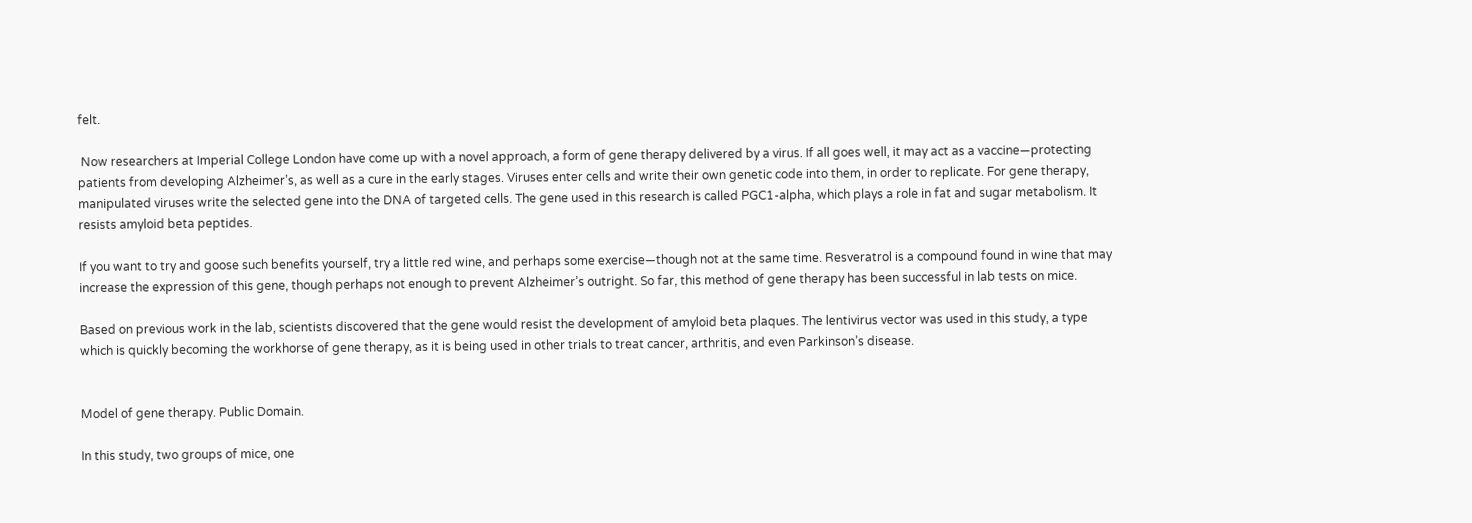felt.

 Now researchers at Imperial College London have come up with a novel approach, a form of gene therapy delivered by a virus. If all goes well, it may act as a vaccine—protecting patients from developing Alzheimer’s, as well as a cure in the early stages. Viruses enter cells and write their own genetic code into them, in order to replicate. For gene therapy, manipulated viruses write the selected gene into the DNA of targeted cells. The gene used in this research is called PGC1-alpha, which plays a role in fat and sugar metabolism. It resists amyloid beta peptides.

If you want to try and goose such benefits yourself, try a little red wine, and perhaps some exercise—though not at the same time. Resveratrol is a compound found in wine that may increase the expression of this gene, though perhaps not enough to prevent Alzheimer’s outright. So far, this method of gene therapy has been successful in lab tests on mice.

Based on previous work in the lab, scientists discovered that the gene would resist the development of amyloid beta plaques. The lentivirus vector was used in this study, a type which is quickly becoming the workhorse of gene therapy, as it is being used in other trials to treat cancer, arthritis, and even Parkinson’s disease.


Model of gene therapy. Public Domain.

In this study, two groups of mice, one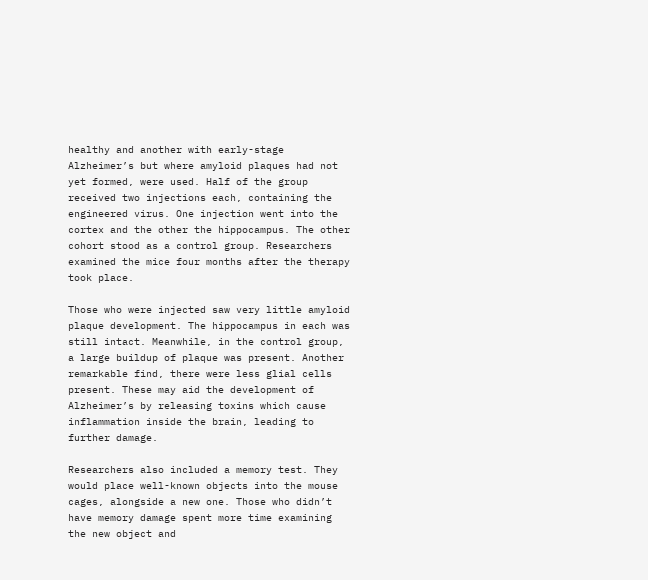healthy and another with early-stage Alzheimer’s but where amyloid plaques had not yet formed, were used. Half of the group received two injections each, containing the engineered virus. One injection went into the cortex and the other the hippocampus. The other cohort stood as a control group. Researchers examined the mice four months after the therapy took place.

Those who were injected saw very little amyloid plaque development. The hippocampus in each was still intact. Meanwhile, in the control group, a large buildup of plaque was present. Another remarkable find, there were less glial cells present. These may aid the development of Alzheimer’s by releasing toxins which cause inflammation inside the brain, leading to further damage.

Researchers also included a memory test. They would place well-known objects into the mouse cages, alongside a new one. Those who didn’t have memory damage spent more time examining the new object and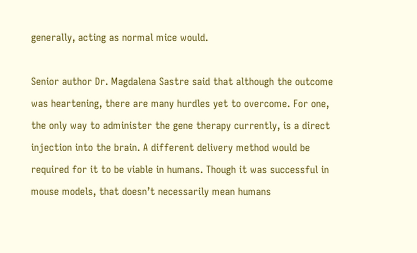generally, acting as normal mice would.

Senior author Dr. Magdalena Sastre said that although the outcome was heartening, there are many hurdles yet to overcome. For one, the only way to administer the gene therapy currently, is a direct injection into the brain. A different delivery method would be required for it to be viable in humans. Though it was successful in mouse models, that doesn’t necessarily mean humans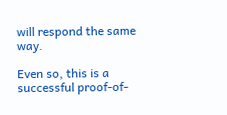will respond the same way.

Even so, this is a successful proof-of-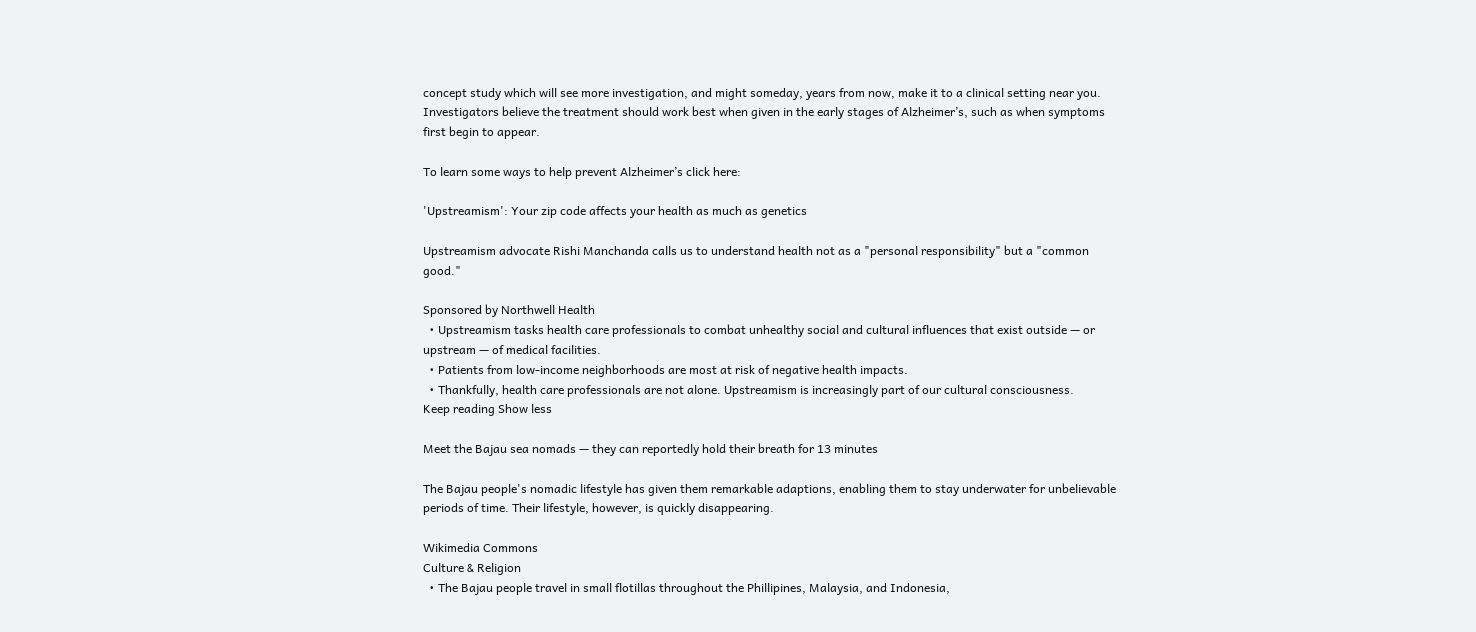concept study which will see more investigation, and might someday, years from now, make it to a clinical setting near you. Investigators believe the treatment should work best when given in the early stages of Alzheimer’s, such as when symptoms first begin to appear.

To learn some ways to help prevent Alzheimer’s click here:

'Upstreamism': Your zip code affects your health as much as genetics

Upstreamism advocate Rishi Manchanda calls us to understand health not as a "personal responsibility" but a "common good."

Sponsored by Northwell Health
  • Upstreamism tasks health care professionals to combat unhealthy social and cultural influences that exist outside — or upstream — of medical facilities.
  • Patients from low-income neighborhoods are most at risk of negative health impacts.
  • Thankfully, health care professionals are not alone. Upstreamism is increasingly part of our cultural consciousness.
Keep reading Show less

Meet the Bajau sea nomads — they can reportedly hold their breath for 13 minutes

The Bajau people's nomadic lifestyle has given them remarkable adaptions, enabling them to stay underwater for unbelievable periods of time. Their lifestyle, however, is quickly disappearing.

Wikimedia Commons
Culture & Religion
  • The Bajau people travel in small flotillas throughout the Phillipines, Malaysia, and Indonesia,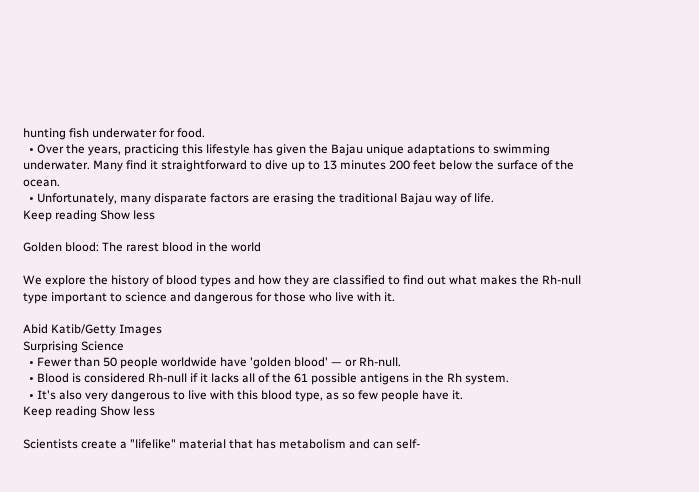hunting fish underwater for food.
  • Over the years, practicing this lifestyle has given the Bajau unique adaptations to swimming underwater. Many find it straightforward to dive up to 13 minutes 200 feet below the surface of the ocean.
  • Unfortunately, many disparate factors are erasing the traditional Bajau way of life.
Keep reading Show less

Golden blood: The rarest blood in the world

We explore the history of blood types and how they are classified to find out what makes the Rh-null type important to science and dangerous for those who live with it.

Abid Katib/Getty Images
Surprising Science
  • Fewer than 50 people worldwide have 'golden blood' — or Rh-null.
  • Blood is considered Rh-null if it lacks all of the 61 possible antigens in the Rh system.
  • It's also very dangerous to live with this blood type, as so few people have it.
Keep reading Show less

Scientists create a "lifelike" material that has metabolism and can self-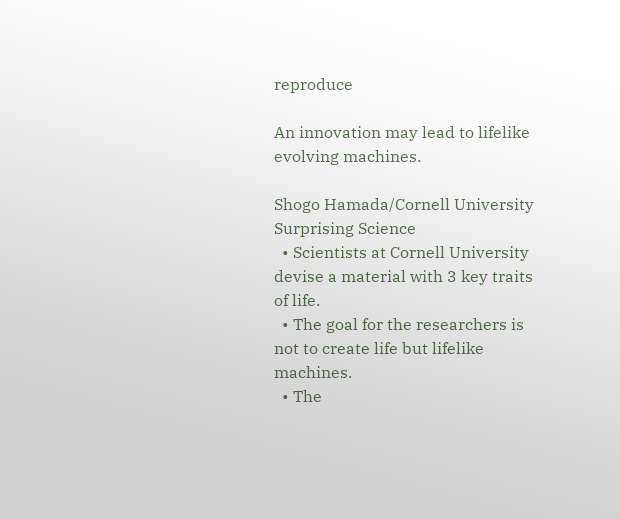reproduce

An innovation may lead to lifelike evolving machines.

Shogo Hamada/Cornell University
Surprising Science
  • Scientists at Cornell University devise a material with 3 key traits of life.
  • The goal for the researchers is not to create life but lifelike machines.
  • The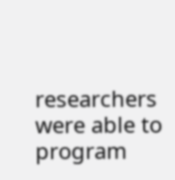researchers were able to program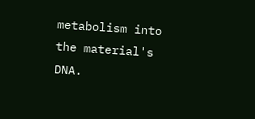metabolism into the material's DNA.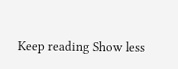Keep reading Show less